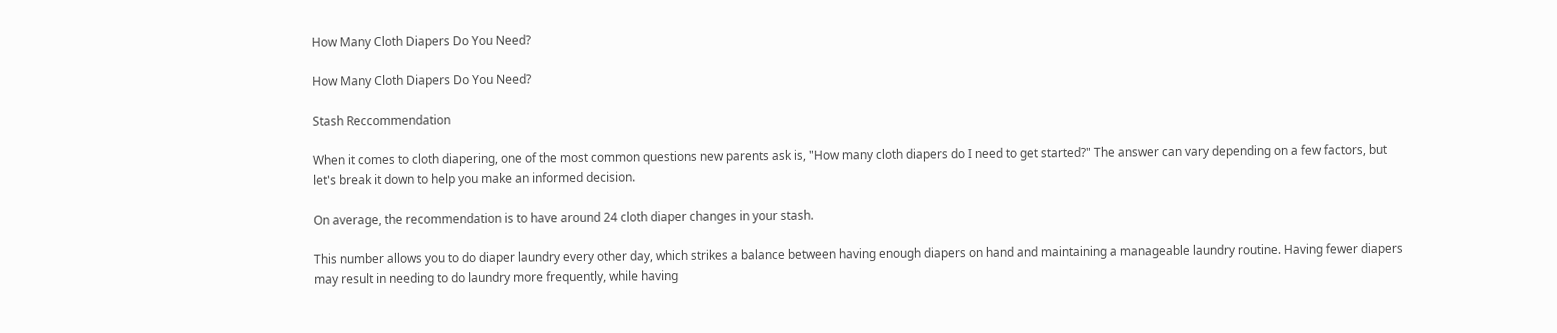How Many Cloth Diapers Do You Need?

How Many Cloth Diapers Do You Need?

Stash Reccommendation

When it comes to cloth diapering, one of the most common questions new parents ask is, "How many cloth diapers do I need to get started?" The answer can vary depending on a few factors, but let's break it down to help you make an informed decision.

On average, the recommendation is to have around 24 cloth diaper changes in your stash.

This number allows you to do diaper laundry every other day, which strikes a balance between having enough diapers on hand and maintaining a manageable laundry routine. Having fewer diapers may result in needing to do laundry more frequently, while having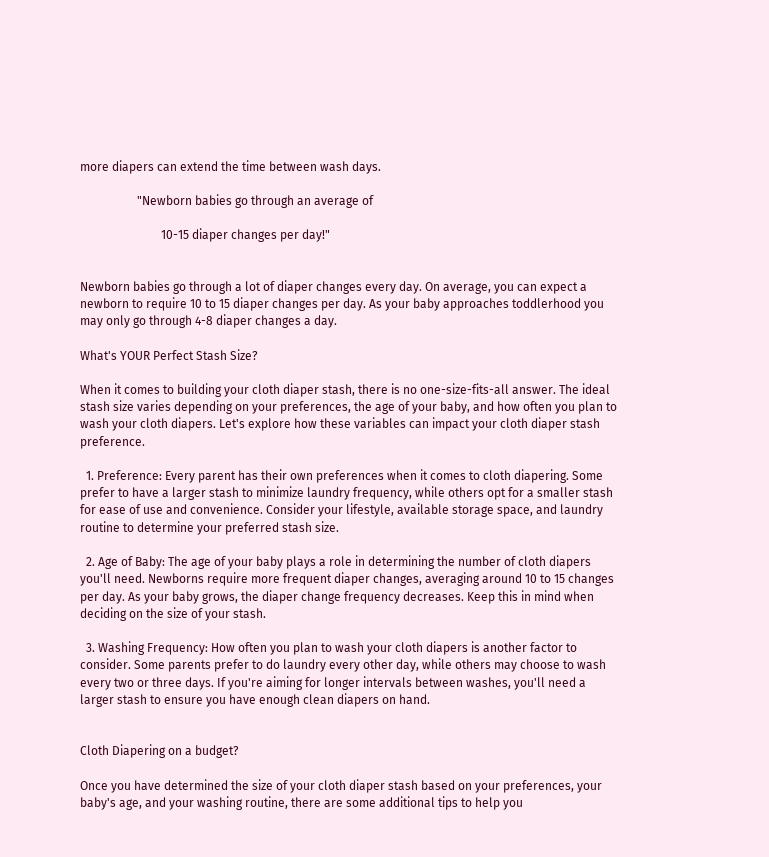more diapers can extend the time between wash days.

                   "Newborn babies go through an average of

                           10-15 diaper changes per day!"


Newborn babies go through a lot of diaper changes every day. On average, you can expect a newborn to require 10 to 15 diaper changes per day. As your baby approaches toddlerhood you may only go through 4-8 diaper changes a day.

What's YOUR Perfect Stash Size?

When it comes to building your cloth diaper stash, there is no one-size-fits-all answer. The ideal stash size varies depending on your preferences, the age of your baby, and how often you plan to wash your cloth diapers. Let's explore how these variables can impact your cloth diaper stash preference.

  1. Preference: Every parent has their own preferences when it comes to cloth diapering. Some prefer to have a larger stash to minimize laundry frequency, while others opt for a smaller stash for ease of use and convenience. Consider your lifestyle, available storage space, and laundry routine to determine your preferred stash size.

  2. Age of Baby: The age of your baby plays a role in determining the number of cloth diapers you'll need. Newborns require more frequent diaper changes, averaging around 10 to 15 changes per day. As your baby grows, the diaper change frequency decreases. Keep this in mind when deciding on the size of your stash.

  3. Washing Frequency: How often you plan to wash your cloth diapers is another factor to consider. Some parents prefer to do laundry every other day, while others may choose to wash every two or three days. If you're aiming for longer intervals between washes, you'll need a larger stash to ensure you have enough clean diapers on hand.


Cloth Diapering on a budget?

Once you have determined the size of your cloth diaper stash based on your preferences, your baby's age, and your washing routine, there are some additional tips to help you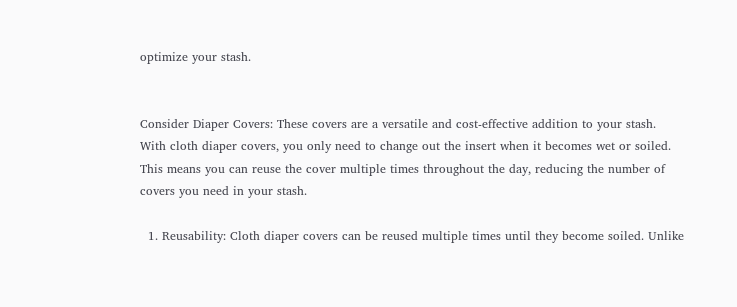optimize your stash.


Consider Diaper Covers: These covers are a versatile and cost-effective addition to your stash. With cloth diaper covers, you only need to change out the insert when it becomes wet or soiled. This means you can reuse the cover multiple times throughout the day, reducing the number of covers you need in your stash.

  1. Reusability: Cloth diaper covers can be reused multiple times until they become soiled. Unlike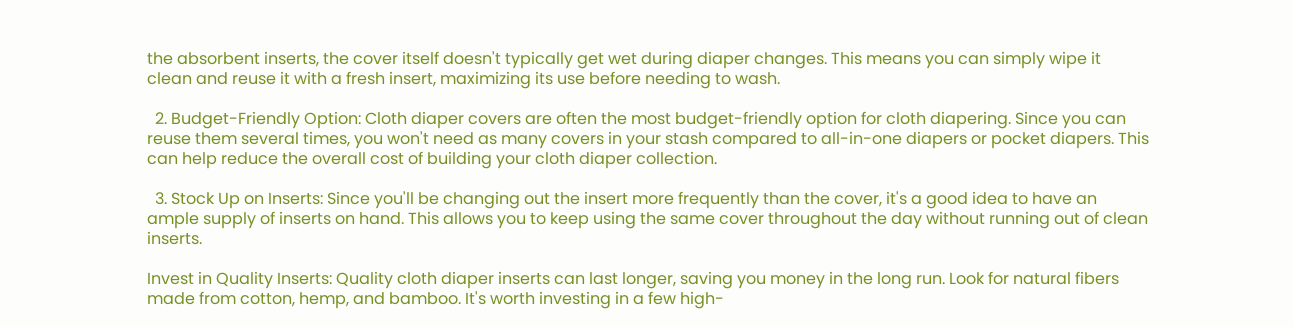the absorbent inserts, the cover itself doesn't typically get wet during diaper changes. This means you can simply wipe it clean and reuse it with a fresh insert, maximizing its use before needing to wash.

  2. Budget-Friendly Option: Cloth diaper covers are often the most budget-friendly option for cloth diapering. Since you can reuse them several times, you won't need as many covers in your stash compared to all-in-one diapers or pocket diapers. This can help reduce the overall cost of building your cloth diaper collection.

  3. Stock Up on Inserts: Since you'll be changing out the insert more frequently than the cover, it's a good idea to have an ample supply of inserts on hand. This allows you to keep using the same cover throughout the day without running out of clean inserts.

Invest in Quality Inserts: Quality cloth diaper inserts can last longer, saving you money in the long run. Look for natural fibers made from cotton, hemp, and bamboo. It's worth investing in a few high-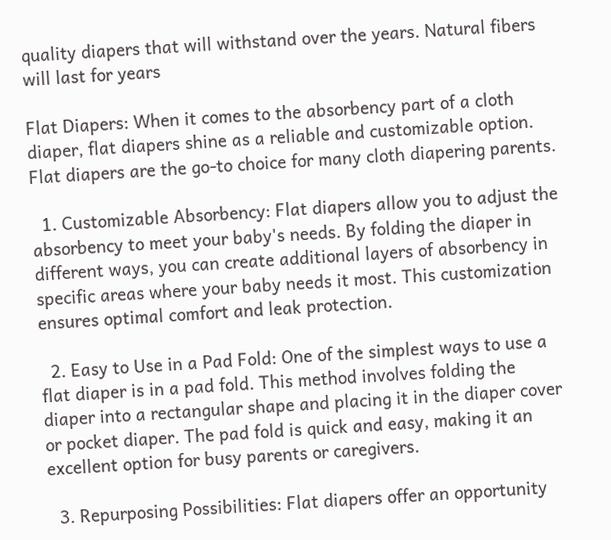quality diapers that will withstand over the years. Natural fibers will last for years

Flat Diapers: When it comes to the absorbency part of a cloth diaper, flat diapers shine as a reliable and customizable option. Flat diapers are the go-to choice for many cloth diapering parents.

  1. Customizable Absorbency: Flat diapers allow you to adjust the absorbency to meet your baby's needs. By folding the diaper in different ways, you can create additional layers of absorbency in specific areas where your baby needs it most. This customization ensures optimal comfort and leak protection.

  2. Easy to Use in a Pad Fold: One of the simplest ways to use a flat diaper is in a pad fold. This method involves folding the diaper into a rectangular shape and placing it in the diaper cover or pocket diaper. The pad fold is quick and easy, making it an excellent option for busy parents or caregivers.

  3. Repurposing Possibilities: Flat diapers offer an opportunity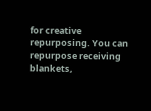for creative repurposing. You can repurpose receiving blankets,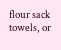flour sack towels, or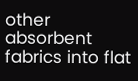other absorbent fabrics into flat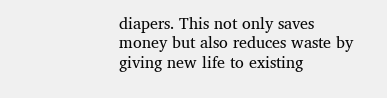diapers. This not only saves money but also reduces waste by giving new life to existing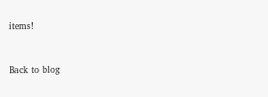items!



Back to blog